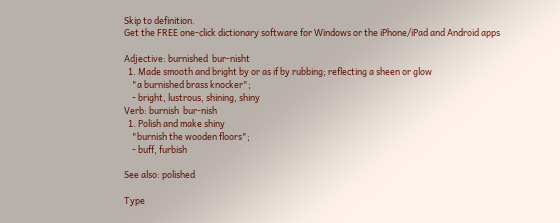Skip to definition.
Get the FREE one-click dictionary software for Windows or the iPhone/iPad and Android apps

Adjective: burnished  bur-nisht
  1. Made smooth and bright by or as if by rubbing; reflecting a sheen or glow
    "a burnished brass knocker";
    - bright, lustrous, shining, shiny
Verb: burnish  bur-nish
  1. Polish and make shiny
    "burnish the wooden floors";
    - buff, furbish

See also: polished

Type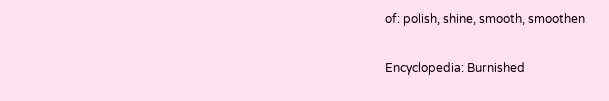of: polish, shine, smooth, smoothen

Encyclopedia: Burnished